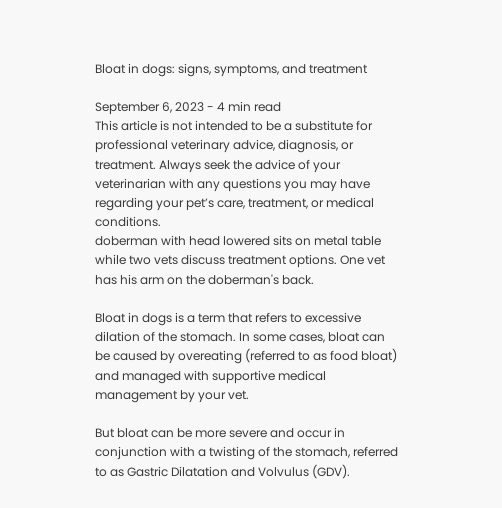Bloat in dogs: signs, symptoms, and treatment

September 6, 2023 - 4 min read
This article is not intended to be a substitute for professional veterinary advice, diagnosis, or treatment. Always seek the advice of your veterinarian with any questions you may have regarding your pet’s care, treatment, or medical conditions.
doberman with head lowered sits on metal table while two vets discuss treatment options. One vet has his arm on the doberman's back.

Bloat in dogs is a term that refers to excessive dilation of the stomach. In some cases, bloat can be caused by overeating (referred to as food bloat) and managed with supportive medical management by your vet.

But bloat can be more severe and occur in conjunction with a twisting of the stomach, referred to as Gastric Dilatation and Volvulus (GDV).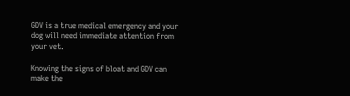GDV is a true medical emergency and your dog will need immediate attention from your vet.

Knowing the signs of bloat and GDV can make the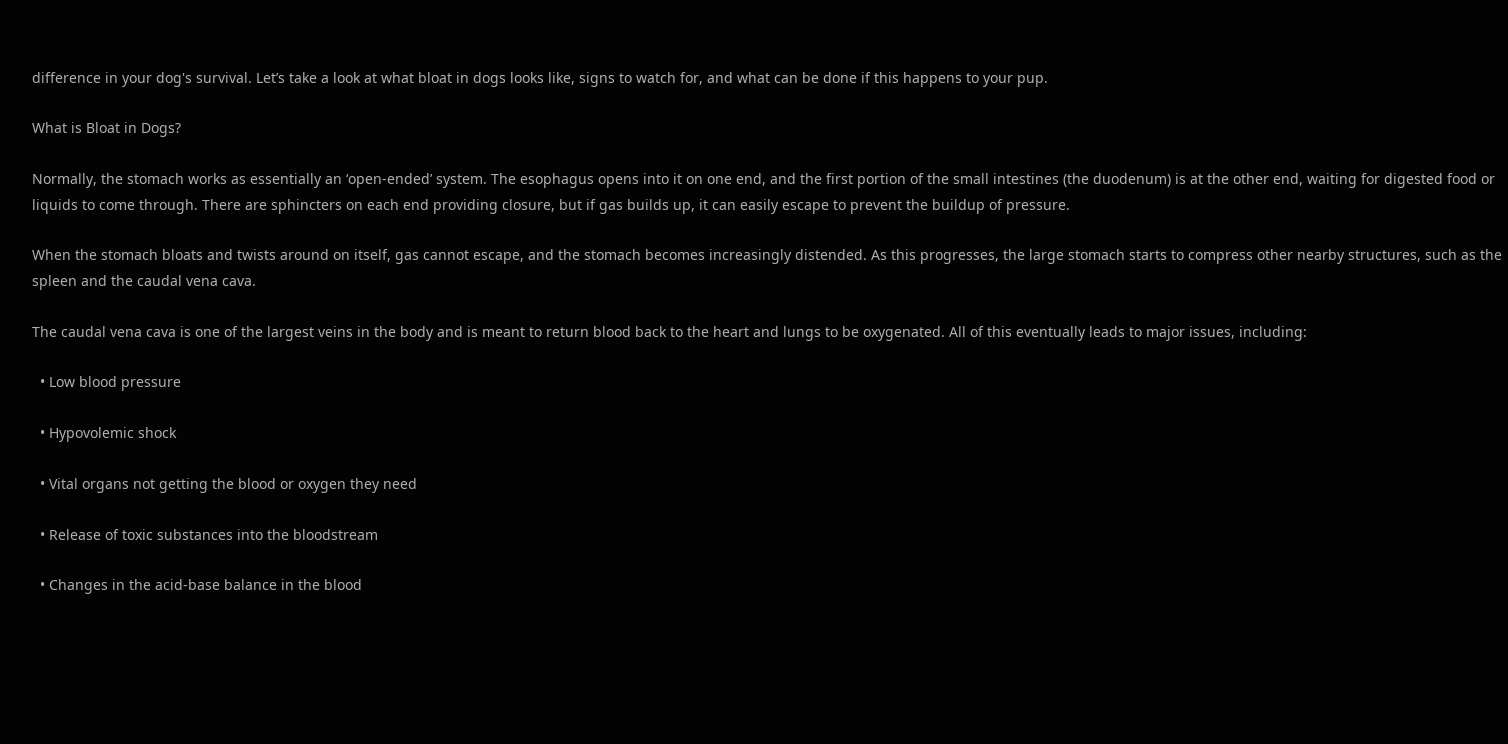difference in your dog's survival. Let’s take a look at what bloat in dogs looks like, signs to watch for, and what can be done if this happens to your pup.

What is Bloat in Dogs?

Normally, the stomach works as essentially an ‘open-ended’ system. The esophagus opens into it on one end, and the first portion of the small intestines (the duodenum) is at the other end, waiting for digested food or liquids to come through. There are sphincters on each end providing closure, but if gas builds up, it can easily escape to prevent the buildup of pressure.

When the stomach bloats and twists around on itself, gas cannot escape, and the stomach becomes increasingly distended. As this progresses, the large stomach starts to compress other nearby structures, such as the spleen and the caudal vena cava.

The caudal vena cava is one of the largest veins in the body and is meant to return blood back to the heart and lungs to be oxygenated. All of this eventually leads to major issues, including:

  • Low blood pressure

  • Hypovolemic shock

  • Vital organs not getting the blood or oxygen they need

  • Release of toxic substances into the bloodstream

  • Changes in the acid-base balance in the blood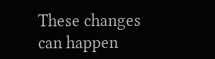These changes can happen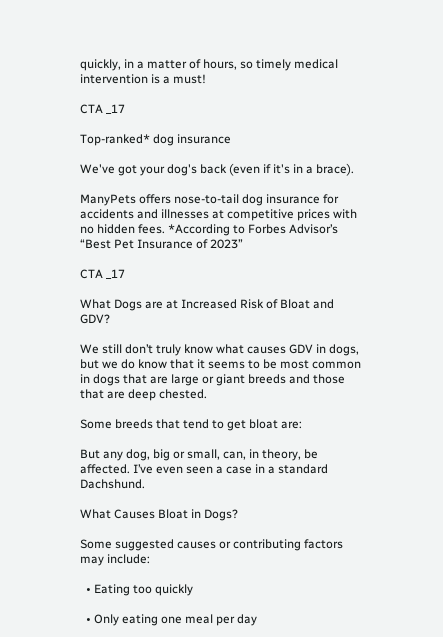quickly, in a matter of hours, so timely medical intervention is a must!

CTA _17

Top-ranked* dog insurance

We've got your dog's back (even if it's in a brace).

ManyPets offers nose-to-tail dog insurance for accidents and illnesses at competitive prices with no hidden fees. *According to Forbes Advisor’s “Best Pet Insurance of 2023”

CTA _17

What Dogs are at Increased Risk of Bloat and GDV?

We still don’t truly know what causes GDV in dogs, but we do know that it seems to be most common in dogs that are large or giant breeds and those that are deep chested.

Some breeds that tend to get bloat are:

But any dog, big or small, can, in theory, be affected. I’ve even seen a case in a standard Dachshund.

What Causes Bloat in Dogs?

Some suggested causes or contributing factors may include:

  • Eating too quickly

  • Only eating one meal per day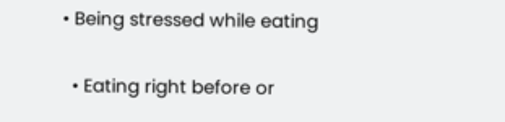• Being stressed while eating

  • Eating right before or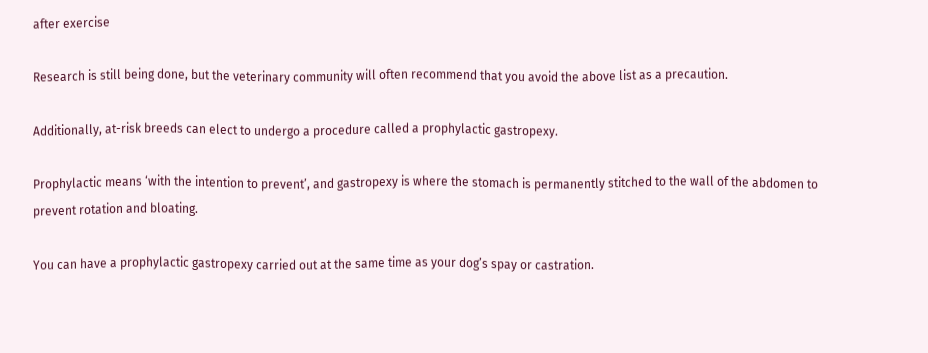after exercise

Research is still being done, but the veterinary community will often recommend that you avoid the above list as a precaution.

Additionally, at-risk breeds can elect to undergo a procedure called a prophylactic gastropexy.

Prophylactic means ‘with the intention to prevent’, and gastropexy is where the stomach is permanently stitched to the wall of the abdomen to prevent rotation and bloating.

You can have a prophylactic gastropexy carried out at the same time as your dog’s spay or castration.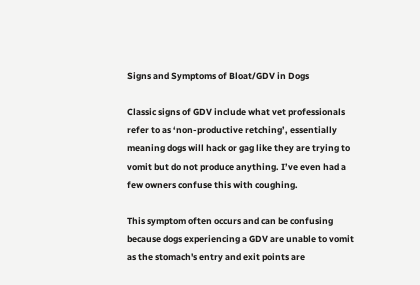Signs and Symptoms of Bloat/GDV in Dogs

Classic signs of GDV include what vet professionals refer to as ‘non-productive retching’, essentially meaning dogs will hack or gag like they are trying to vomit but do not produce anything. I’ve even had a few owners confuse this with coughing.

This symptom often occurs and can be confusing because dogs experiencing a GDV are unable to vomit as the stomach's entry and exit points are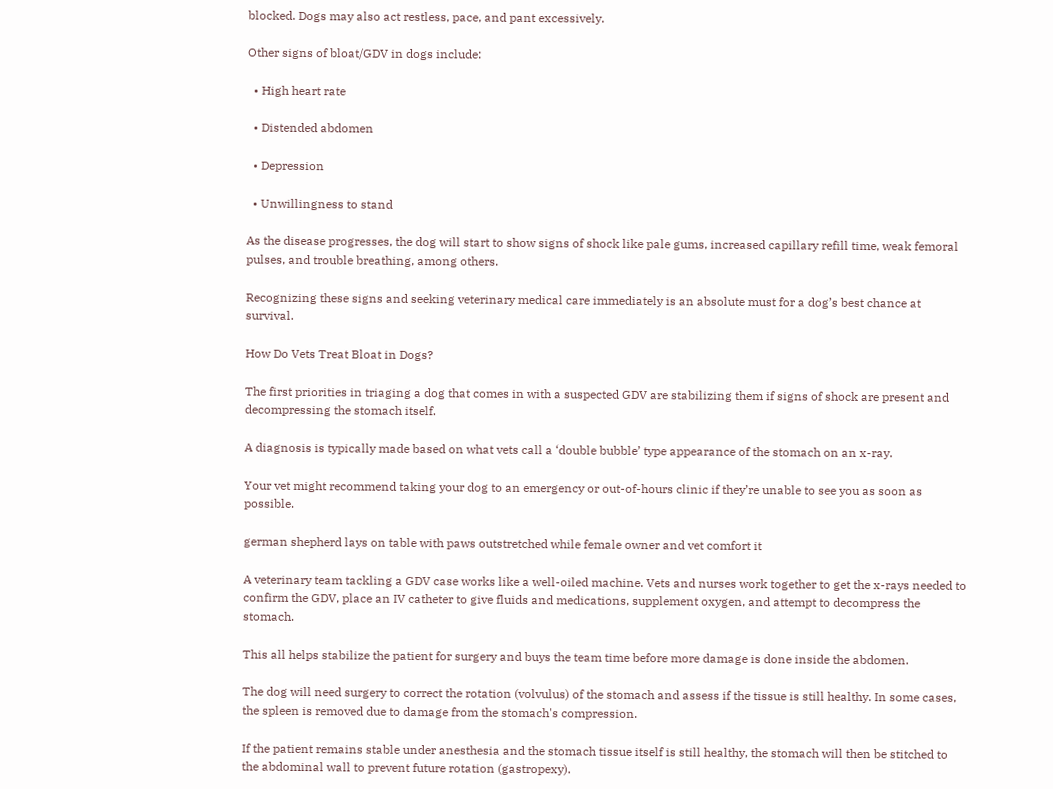blocked. Dogs may also act restless, pace, and pant excessively.

Other signs of bloat/GDV in dogs include:

  • High heart rate

  • Distended abdomen

  • Depression

  • Unwillingness to stand

As the disease progresses, the dog will start to show signs of shock like pale gums, increased capillary refill time, weak femoral pulses, and trouble breathing, among others.

Recognizing these signs and seeking veterinary medical care immediately is an absolute must for a dog’s best chance at survival.

How Do Vets Treat Bloat in Dogs?

The first priorities in triaging a dog that comes in with a suspected GDV are stabilizing them if signs of shock are present and decompressing the stomach itself.

A diagnosis is typically made based on what vets call a ‘double bubble’ type appearance of the stomach on an x-ray.

Your vet might recommend taking your dog to an emergency or out-of-hours clinic if they’re unable to see you as soon as possible.

german shepherd lays on table with paws outstretched while female owner and vet comfort it

A veterinary team tackling a GDV case works like a well-oiled machine. Vets and nurses work together to get the x-rays needed to confirm the GDV, place an IV catheter to give fluids and medications, supplement oxygen, and attempt to decompress the stomach.

This all helps stabilize the patient for surgery and buys the team time before more damage is done inside the abdomen.

The dog will need surgery to correct the rotation (volvulus) of the stomach and assess if the tissue is still healthy. In some cases, the spleen is removed due to damage from the stomach's compression.

If the patient remains stable under anesthesia and the stomach tissue itself is still healthy, the stomach will then be stitched to the abdominal wall to prevent future rotation (gastropexy).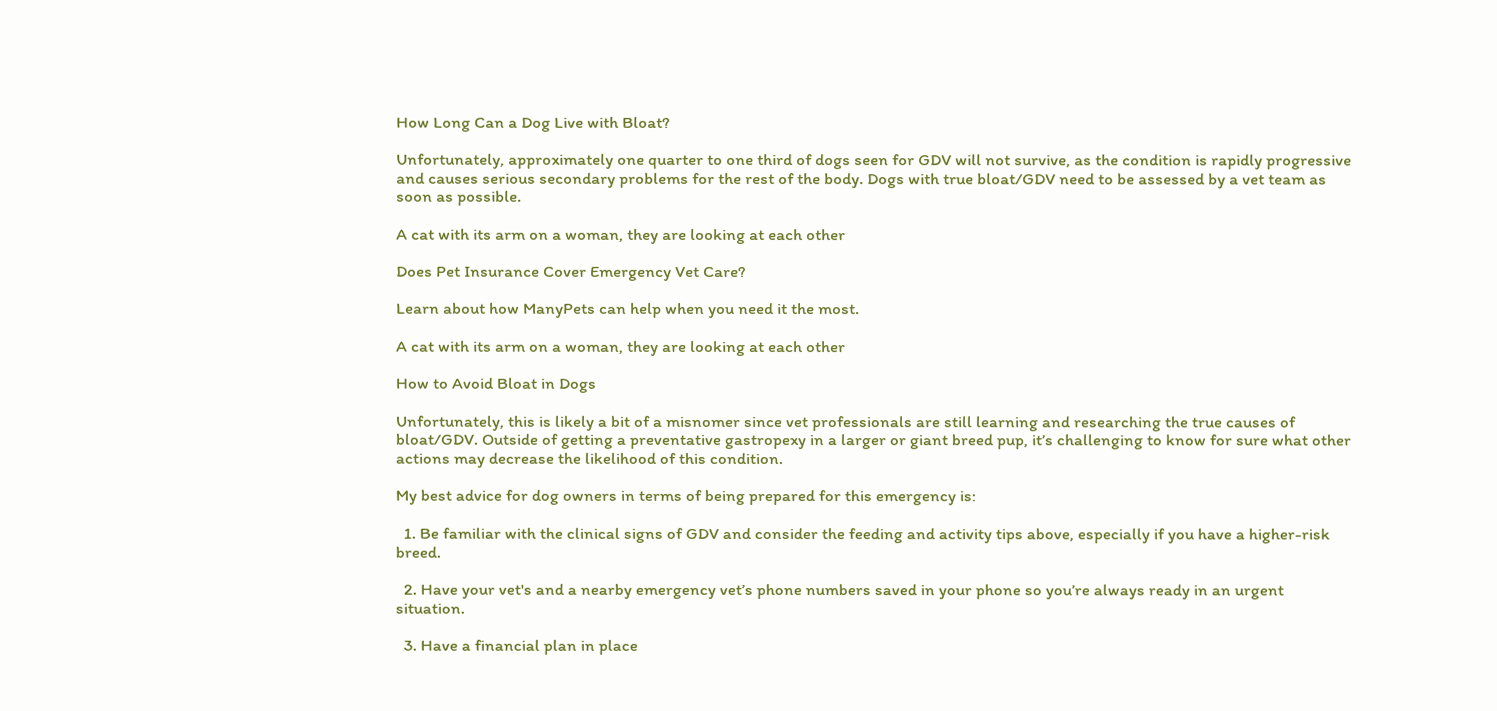How Long Can a Dog Live with Bloat?

Unfortunately, approximately one quarter to one third of dogs seen for GDV will not survive, as the condition is rapidly progressive and causes serious secondary problems for the rest of the body. Dogs with true bloat/GDV need to be assessed by a vet team as soon as possible.

A cat with its arm on a woman, they are looking at each other

Does Pet Insurance Cover Emergency Vet Care?

Learn about how ManyPets can help when you need it the most.

A cat with its arm on a woman, they are looking at each other

How to Avoid Bloat in Dogs

Unfortunately, this is likely a bit of a misnomer since vet professionals are still learning and researching the true causes of bloat/GDV. Outside of getting a preventative gastropexy in a larger or giant breed pup, it’s challenging to know for sure what other actions may decrease the likelihood of this condition.

My best advice for dog owners in terms of being prepared for this emergency is:

  1. Be familiar with the clinical signs of GDV and consider the feeding and activity tips above, especially if you have a higher-risk breed.

  2. Have your vet's and a nearby emergency vet’s phone numbers saved in your phone so you’re always ready in an urgent situation.

  3. Have a financial plan in place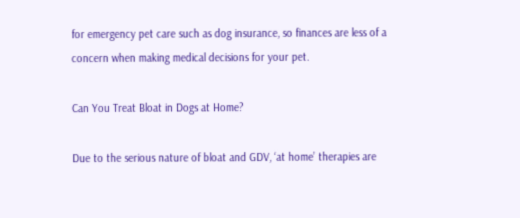for emergency pet care such as dog insurance, so finances are less of a concern when making medical decisions for your pet.

Can You Treat Bloat in Dogs at Home?

Due to the serious nature of bloat and GDV, ‘at home’ therapies are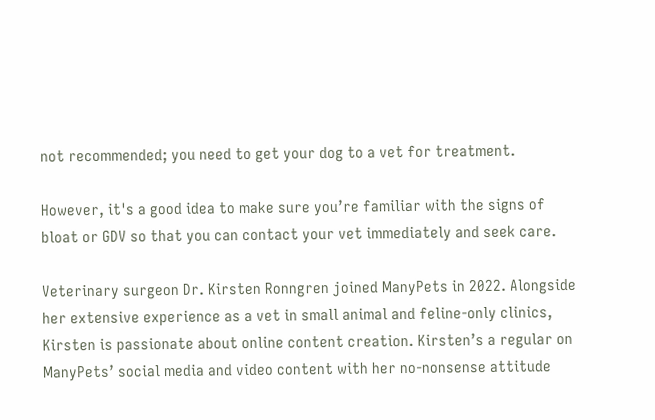not recommended; you need to get your dog to a vet for treatment.

However, it's a good idea to make sure you’re familiar with the signs of bloat or GDV so that you can contact your vet immediately and seek care.

Veterinary surgeon Dr. Kirsten Ronngren joined ManyPets in 2022. Alongside her extensive experience as a vet in small animal and feline-only clinics, Kirsten is passionate about online content creation. Kirsten’s a regular on ManyPets’ social media and video content with her no-nonsense attitude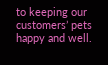to keeping our customers’ pets happy and well.